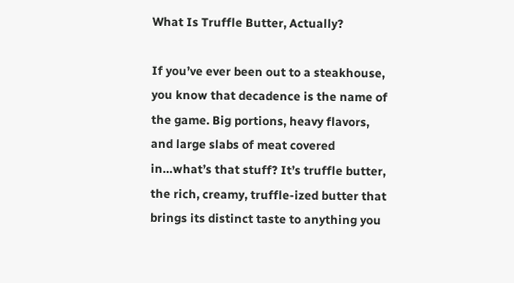What Is Truffle Butter, Actually?

If you’ve ever been out to a steakhouse, you know that decadence is the name of the game. Big portions, heavy flavors, and large slabs of meat covered in…what’s that stuff? It’s truffle butter, the rich, creamy, truffle-ized butter that brings its distinct taste to anything you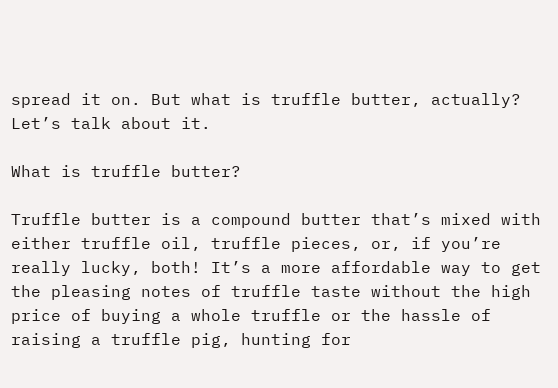spread it on. But what is truffle butter, actually? Let’s talk about it.

What is truffle butter?

Truffle butter is a compound butter that’s mixed with either truffle oil, truffle pieces, or, if you’re really lucky, both! It’s a more affordable way to get the pleasing notes of truffle taste without the high price of buying a whole truffle or the hassle of raising a truffle pig, hunting for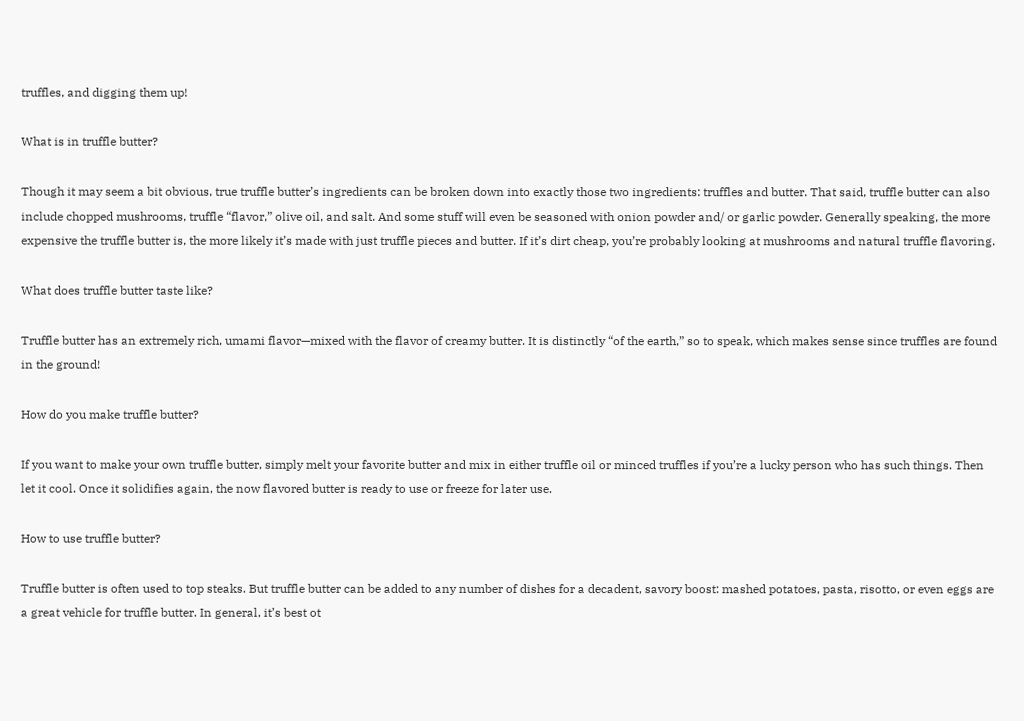truffles, and digging them up!

What is in truffle butter?

Though it may seem a bit obvious, true truffle butter’s ingredients can be broken down into exactly those two ingredients: truffles and butter. That said, truffle butter can also include chopped mushrooms, truffle “flavor,” olive oil, and salt. And some stuff will even be seasoned with onion powder and/ or garlic powder. Generally speaking, the more expensive the truffle butter is, the more likely it’s made with just truffle pieces and butter. If it’s dirt cheap, you’re probably looking at mushrooms and natural truffle flavoring.

What does truffle butter taste like?

Truffle butter has an extremely rich, umami flavor—mixed with the flavor of creamy butter. It is distinctly “of the earth,” so to speak, which makes sense since truffles are found in the ground!

How do you make truffle butter?

If you want to make your own truffle butter, simply melt your favorite butter and mix in either truffle oil or minced truffles if you’re a lucky person who has such things. Then let it cool. Once it solidifies again, the now flavored butter is ready to use or freeze for later use.

How to use truffle butter?

Truffle butter is often used to top steaks. But truffle butter can be added to any number of dishes for a decadent, savory boost: mashed potatoes, pasta, risotto, or even eggs are a great vehicle for truffle butter. In general, it’s best ot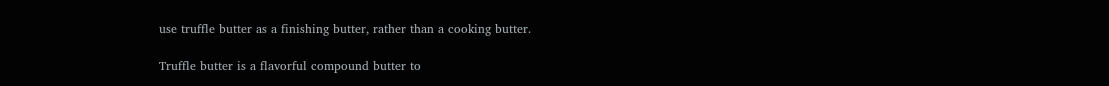use truffle butter as a finishing butter, rather than a cooking butter.

Truffle butter is a flavorful compound butter to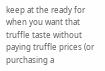keep at the ready for when you want that truffle taste without paying truffle prices (or purchasing a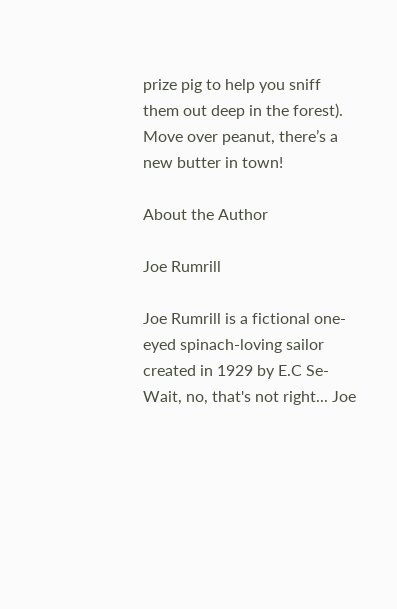prize pig to help you sniff them out deep in the forest). Move over peanut, there’s a new butter in town!

About the Author

Joe Rumrill

Joe Rumrill is a fictional one-eyed spinach-loving sailor created in 1929 by E.C Se- Wait, no, that's not right... Joe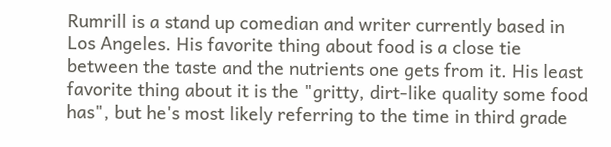Rumrill is a stand up comedian and writer currently based in Los Angeles. His favorite thing about food is a close tie between the taste and the nutrients one gets from it. His least favorite thing about it is the "gritty, dirt-like quality some food has", but he's most likely referring to the time in third grade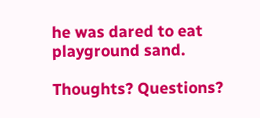he was dared to eat playground sand.

Thoughts? Questions?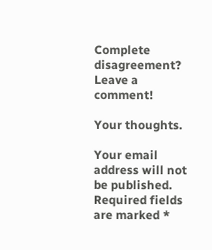Complete disagreement? Leave a comment!

Your thoughts.

Your email address will not be published. Required fields are marked *